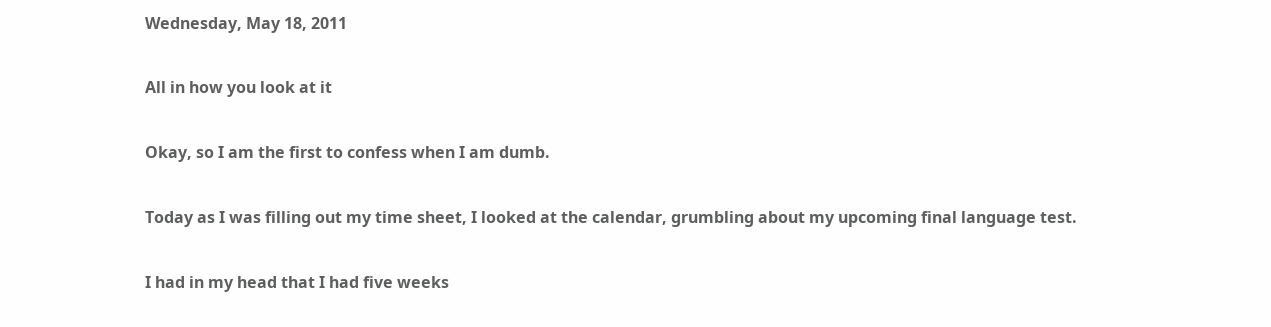Wednesday, May 18, 2011

All in how you look at it

Okay, so I am the first to confess when I am dumb.

Today as I was filling out my time sheet, I looked at the calendar, grumbling about my upcoming final language test.

I had in my head that I had five weeks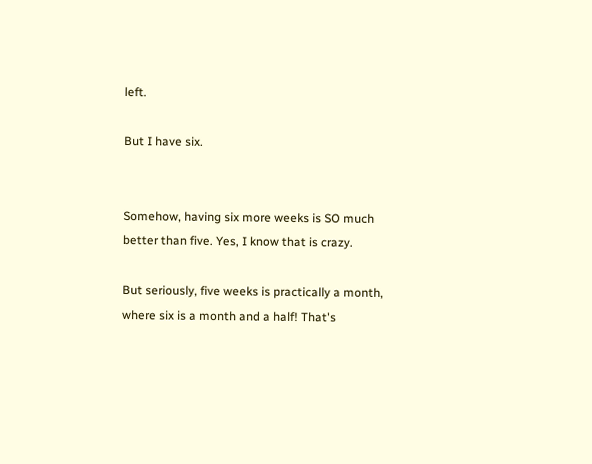left.

But I have six.


Somehow, having six more weeks is SO much better than five. Yes, I know that is crazy.

But seriously, five weeks is practically a month, where six is a month and a half! That's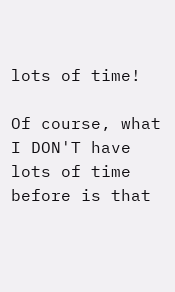lots of time!

Of course, what I DON'T have lots of time before is that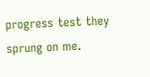progress test they sprung on me.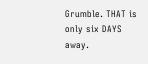Grumble. THAT is only six DAYS away.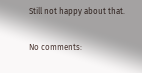Still not happy about that.

No comments: